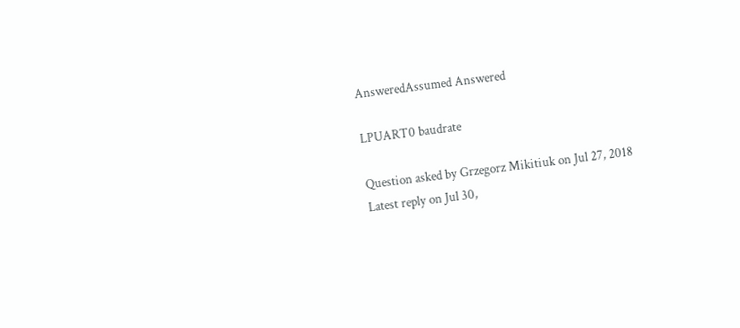AnsweredAssumed Answered

LPUART0 baudrate

Question asked by Grzegorz Mikitiuk on Jul 27, 2018
Latest reply on Jul 30,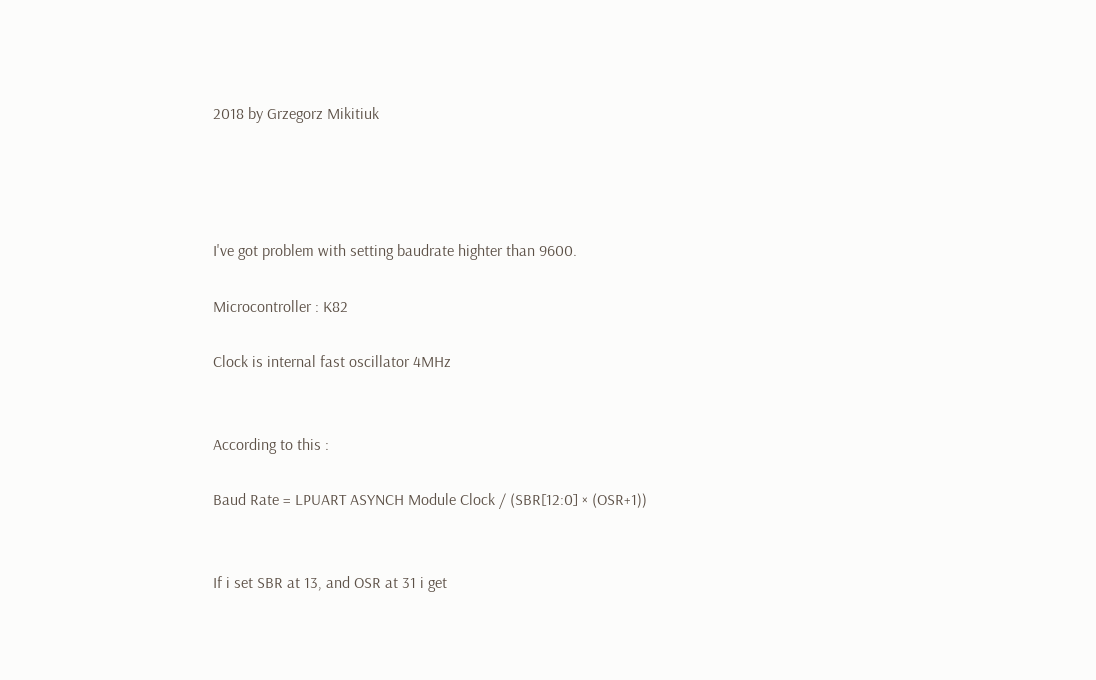2018 by Grzegorz Mikitiuk




I've got problem with setting baudrate highter than 9600.

Microcontroller : K82

Clock is internal fast oscillator 4MHz


According to this :

Baud Rate = LPUART ASYNCH Module Clock / (SBR[12:0] × (OSR+1))


If i set SBR at 13, and OSR at 31 i get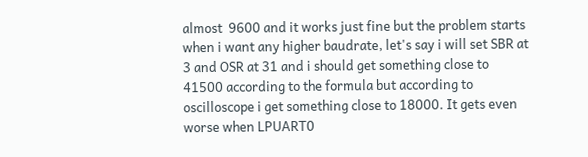almost  9600 and it works just fine but the problem starts when i want any higher baudrate, let's say i will set SBR at 3 and OSR at 31 and i should get something close to 41500 according to the formula but according to oscilloscope i get something close to 18000. It gets even worse when LPUART0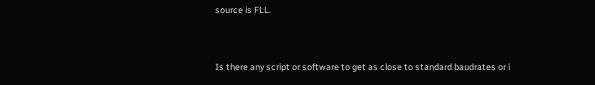source is FLL.


Is there any script or software to get as close to standard baudrates or i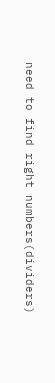need to find right numbers(dividers)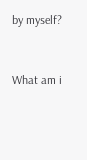by myself?


What am i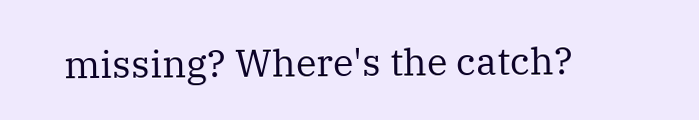missing? Where's the catch?